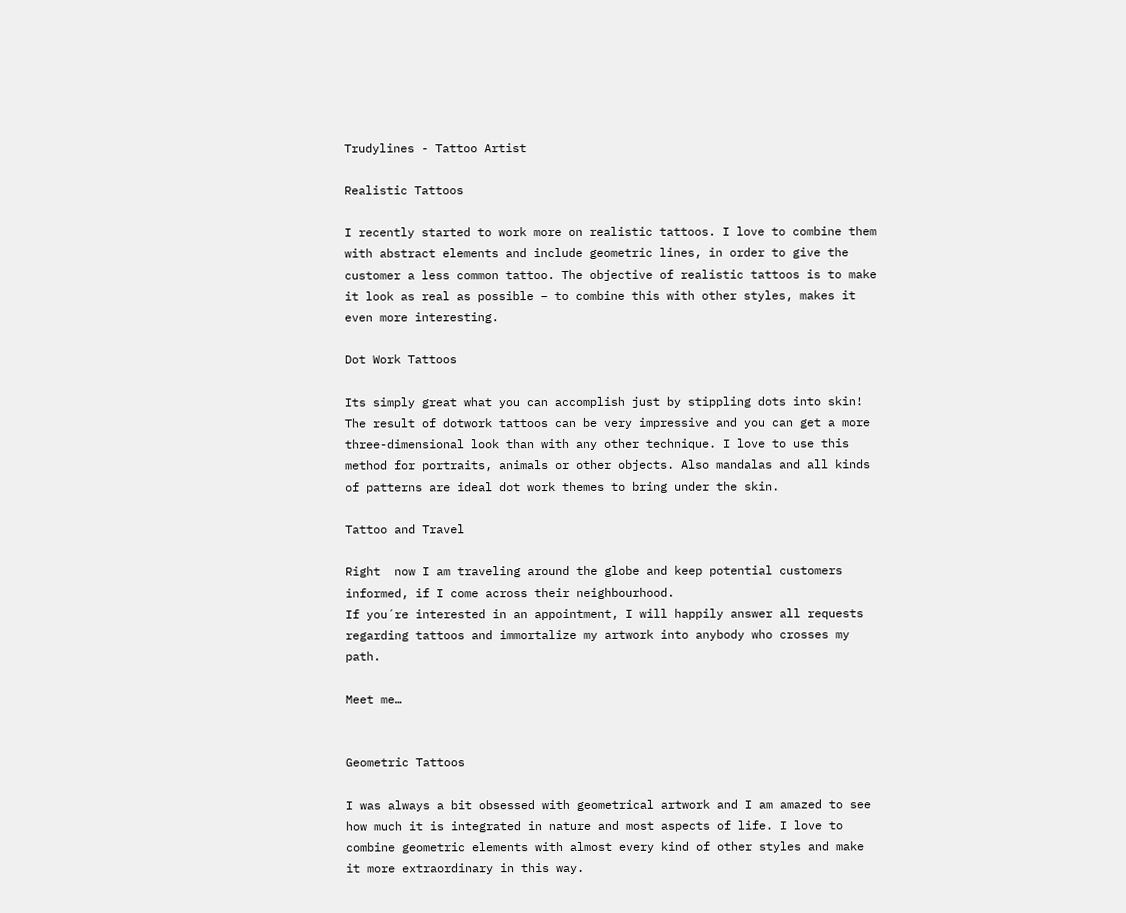Trudylines - Tattoo Artist

Realistic Tattoos

I recently started to work more on realistic tattoos. I love to combine them with abstract elements and include geometric lines, in order to give the customer a less common tattoo. The objective of realistic tattoos is to make it look as real as possible – to combine this with other styles, makes it even more interesting.

Dot Work Tattoos

Its simply great what you can accomplish just by stippling dots into skin! The result of dotwork tattoos can be very impressive and you can get a more three-dimensional look than with any other technique. I love to use this method for portraits, animals or other objects. Also mandalas and all kinds of patterns are ideal dot work themes to bring under the skin.

Tattoo and Travel

Right  now I am traveling around the globe and keep potential customers informed, if I come across their neighbourhood.
If you´re interested in an appointment, I will happily answer all requests regarding tattoos and immortalize my artwork into anybody who crosses my path.

Meet me…


Geometric Tattoos

I was always a bit obsessed with geometrical artwork and I am amazed to see how much it is integrated in nature and most aspects of life. I love to combine geometric elements with almost every kind of other styles and make it more extraordinary in this way.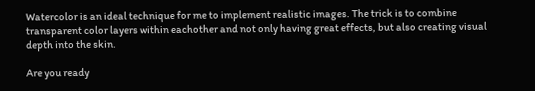Watercolor is an ideal technique for me to implement realistic images. The trick is to combine transparent color layers within eachother and not only having great effects, but also creating visual depth into the skin.

Are you ready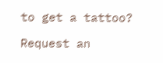to get a tattoo?

Request an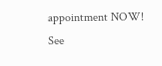appointment NOW!
See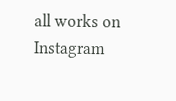all works on Instagram